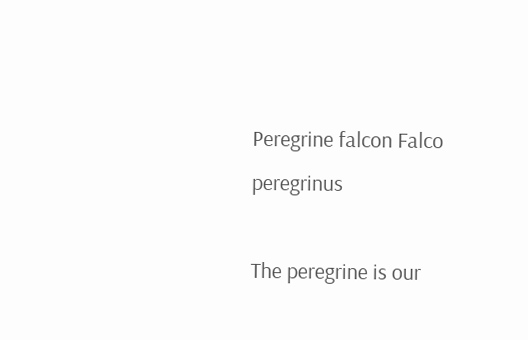Peregrine falcon Falco peregrinus

The peregrine is our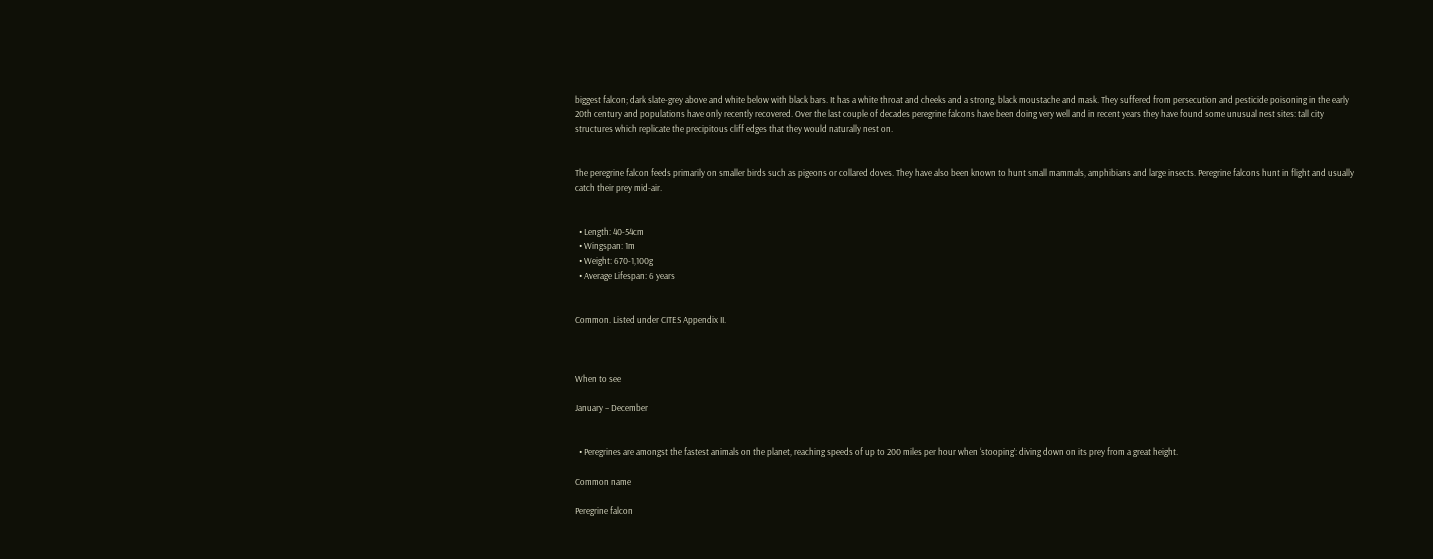biggest falcon; dark slate-grey above and white below with black bars. It has a white throat and cheeks and a strong, black moustache and mask. They suffered from persecution and pesticide poisoning in the early 20th century and populations have only recently recovered. Over the last couple of decades peregrine falcons have been doing very well and in recent years they have found some unusual nest sites: tall city structures which replicate the precipitous cliff edges that they would naturally nest on.


The peregrine falcon feeds primarily on smaller birds such as pigeons or collared doves. They have also been known to hunt small mammals, amphibians and large insects. Peregrine falcons hunt in flight and usually catch their prey mid-air.


  • Length: 40-54cm
  • Wingspan: 1m
  • Weight: 670-1,100g
  • Average Lifespan: 6 years


Common. Listed under CITES Appendix II.



When to see

January – December


  • Peregrines are amongst the fastest animals on the planet, reaching speeds of up to 200 miles per hour when ‘stooping’: diving down on its prey from a great height.

Common name

Peregrine falcon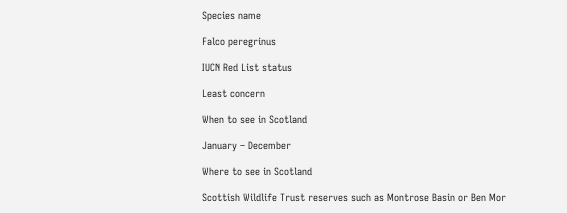Species name

Falco peregrinus

IUCN Red List status

Least concern

When to see in Scotland

January – December

Where to see in Scotland

Scottish Wildlife Trust reserves such as Montrose Basin or Ben Mor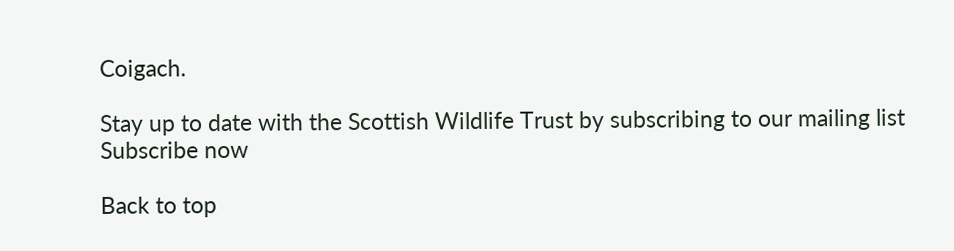Coigach.

Stay up to date with the Scottish Wildlife Trust by subscribing to our mailing list Subscribe now

Back to top